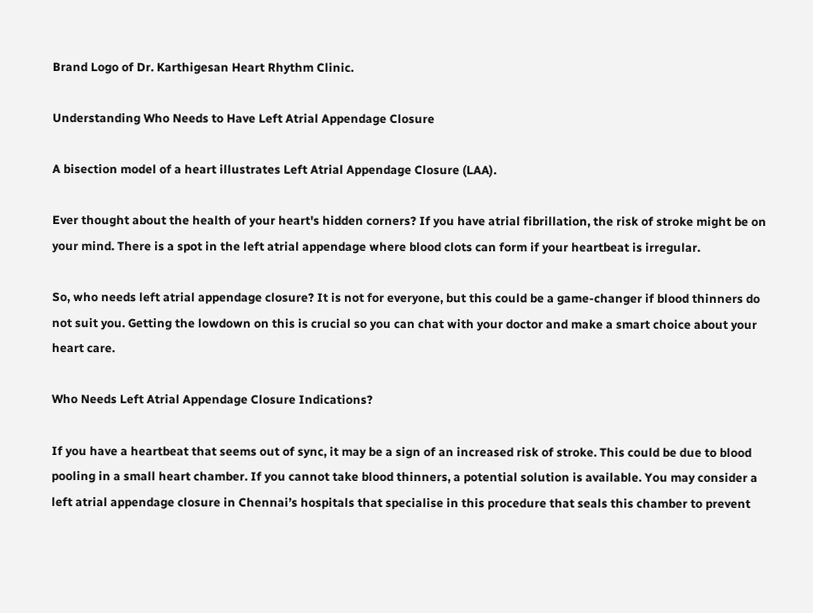Brand Logo of Dr. Karthigesan Heart Rhythm Clinic.

Understanding Who Needs to Have Left Atrial Appendage Closure

A bisection model of a heart illustrates Left Atrial Appendage Closure (LAA).

Ever thought about the health of your heart's hidden corners? If you have atrial fibrillation, the risk of stroke might be on your mind. There is a spot in the left atrial appendage where blood clots can form if your heartbeat is irregular.

So, who needs left atrial appendage closure? It is not for everyone, but this could be a game-changer if blood thinners do not suit you. Getting the lowdown on this is crucial so you can chat with your doctor and make a smart choice about your heart care.

Who Needs Left Atrial Appendage Closure Indications?

If you have a heartbeat that seems out of sync, it may be a sign of an increased risk of stroke. This could be due to blood pooling in a small heart chamber. If you cannot take blood thinners, a potential solution is available. You may consider a left atrial appendage closure in Chennai’s hospitals that specialise in this procedure that seals this chamber to prevent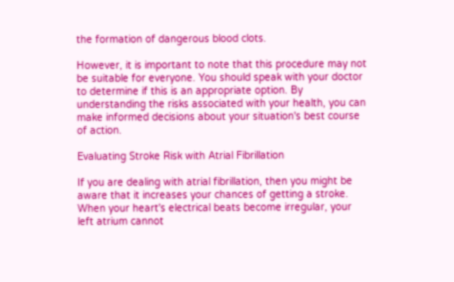the formation of dangerous blood clots.

However, it is important to note that this procedure may not be suitable for everyone. You should speak with your doctor to determine if this is an appropriate option. By understanding the risks associated with your health, you can make informed decisions about your situation's best course of action.

Evaluating Stroke Risk with Atrial Fibrillation

If you are dealing with atrial fibrillation, then you might be aware that it increases your chances of getting a stroke. When your heart's electrical beats become irregular, your left atrium cannot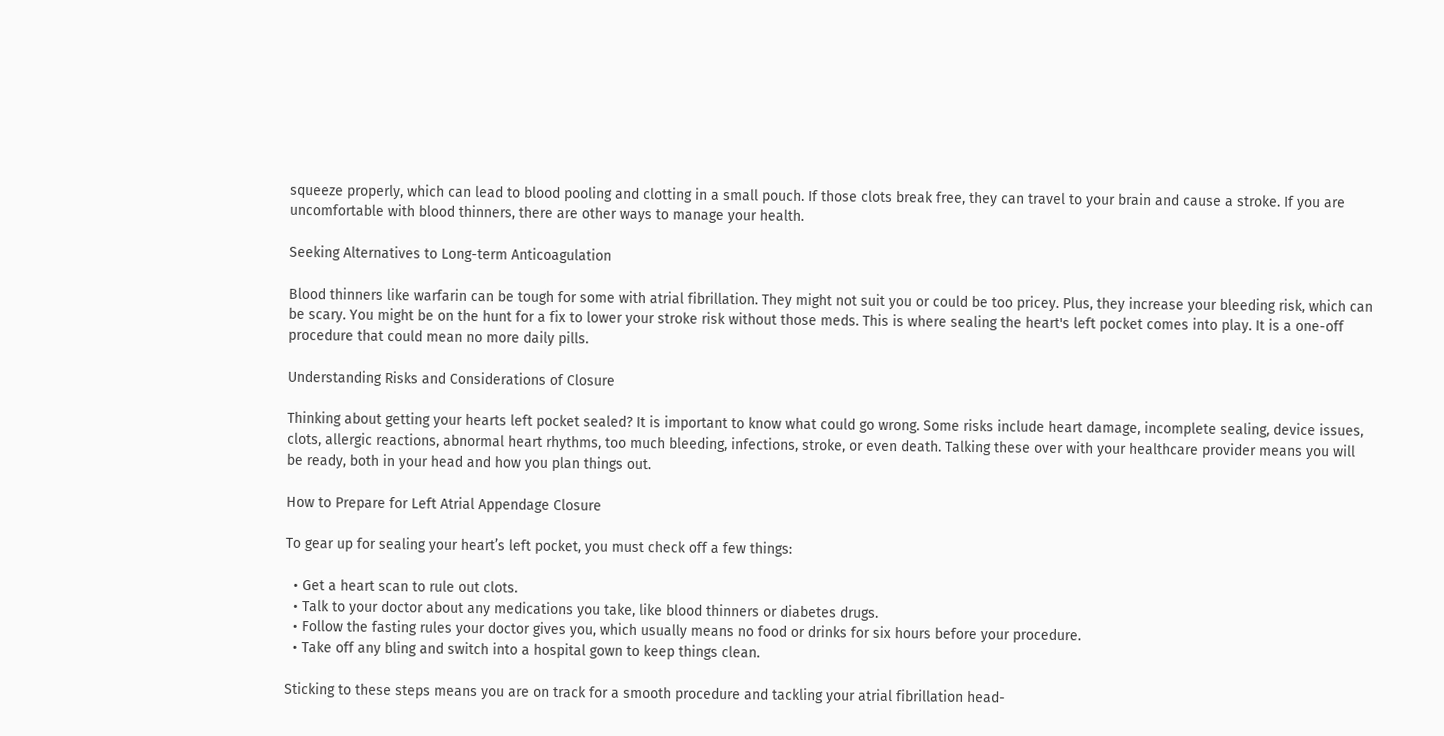squeeze properly, which can lead to blood pooling and clotting in a small pouch. If those clots break free, they can travel to your brain and cause a stroke. If you are uncomfortable with blood thinners, there are other ways to manage your health.

Seeking Alternatives to Long-term Anticoagulation

Blood thinners like warfarin can be tough for some with atrial fibrillation. They might not suit you or could be too pricey. Plus, they increase your bleeding risk, which can be scary. You might be on the hunt for a fix to lower your stroke risk without those meds. This is where sealing the heart's left pocket comes into play. It is a one-off procedure that could mean no more daily pills.

Understanding Risks and Considerations of Closure

Thinking about getting your hearts left pocket sealed? It is important to know what could go wrong. Some risks include heart damage, incomplete sealing, device issues, clots, allergic reactions, abnormal heart rhythms, too much bleeding, infections, stroke, or even death. Talking these over with your healthcare provider means you will be ready, both in your head and how you plan things out.

How to Prepare for Left Atrial Appendage Closure

To gear up for sealing your heart’s left pocket, you must check off a few things:

  • Get a heart scan to rule out clots.
  • Talk to your doctor about any medications you take, like blood thinners or diabetes drugs.
  • Follow the fasting rules your doctor gives you, which usually means no food or drinks for six hours before your procedure.
  • Take off any bling and switch into a hospital gown to keep things clean.

Sticking to these steps means you are on track for a smooth procedure and tackling your atrial fibrillation head-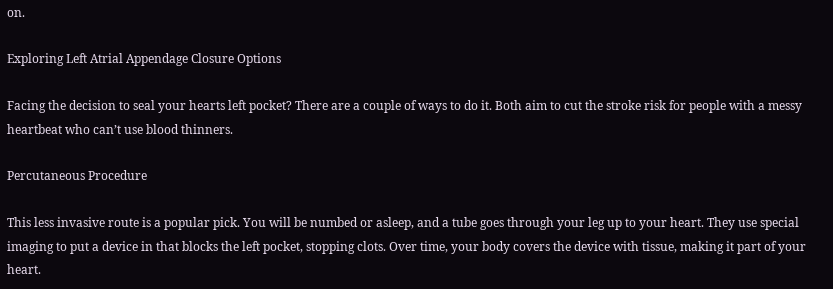on.

Exploring Left Atrial Appendage Closure Options

Facing the decision to seal your hearts left pocket? There are a couple of ways to do it. Both aim to cut the stroke risk for people with a messy heartbeat who can’t use blood thinners.

Percutaneous Procedure

This less invasive route is a popular pick. You will be numbed or asleep, and a tube goes through your leg up to your heart. They use special imaging to put a device in that blocks the left pocket, stopping clots. Over time, your body covers the device with tissue, making it part of your heart.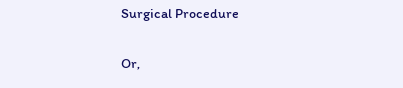Surgical Procedure

Or,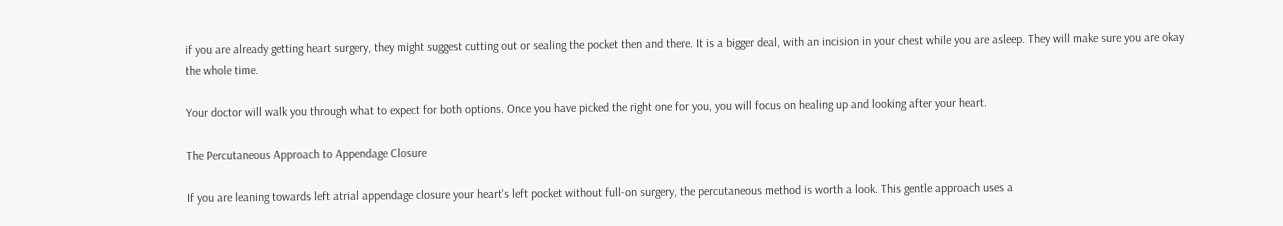if you are already getting heart surgery, they might suggest cutting out or sealing the pocket then and there. It is a bigger deal, with an incision in your chest while you are asleep. They will make sure you are okay the whole time.

Your doctor will walk you through what to expect for both options. Once you have picked the right one for you, you will focus on healing up and looking after your heart.

The Percutaneous Approach to Appendage Closure

If you are leaning towards left atrial appendage closure your heart's left pocket without full-on surgery, the percutaneous method is worth a look. This gentle approach uses a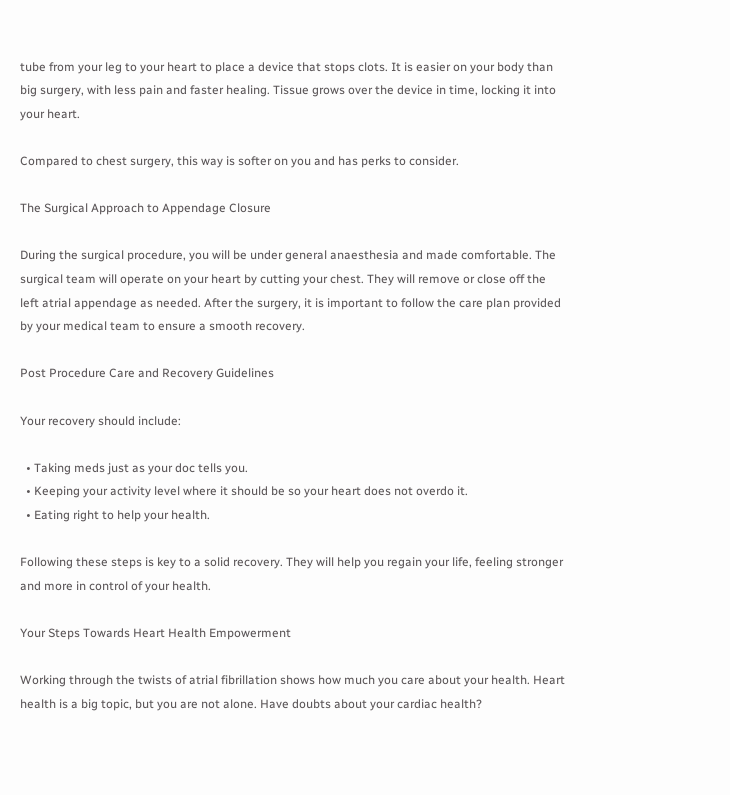tube from your leg to your heart to place a device that stops clots. It is easier on your body than big surgery, with less pain and faster healing. Tissue grows over the device in time, locking it into your heart.

Compared to chest surgery, this way is softer on you and has perks to consider.

The Surgical Approach to Appendage Closure

During the surgical procedure, you will be under general anaesthesia and made comfortable. The surgical team will operate on your heart by cutting your chest. They will remove or close off the left atrial appendage as needed. After the surgery, it is important to follow the care plan provided by your medical team to ensure a smooth recovery.

Post Procedure Care and Recovery Guidelines

Your recovery should include:

  • Taking meds just as your doc tells you.
  • Keeping your activity level where it should be so your heart does not overdo it.
  • Eating right to help your health.

Following these steps is key to a solid recovery. They will help you regain your life, feeling stronger and more in control of your health.

Your Steps Towards Heart Health Empowerment

Working through the twists of atrial fibrillation shows how much you care about your health. Heart health is a big topic, but you are not alone. Have doubts about your cardiac health?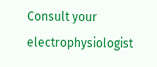Consult your electrophysiologist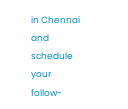in Chennai and schedule your follow-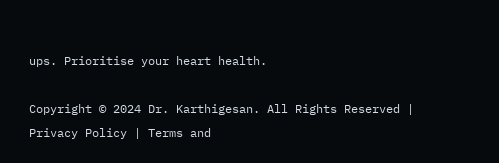ups. Prioritise your heart health.

Copyright © 2024 Dr. Karthigesan. All Rights Reserved | Privacy Policy | Terms and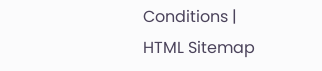Conditions | HTML Sitemap